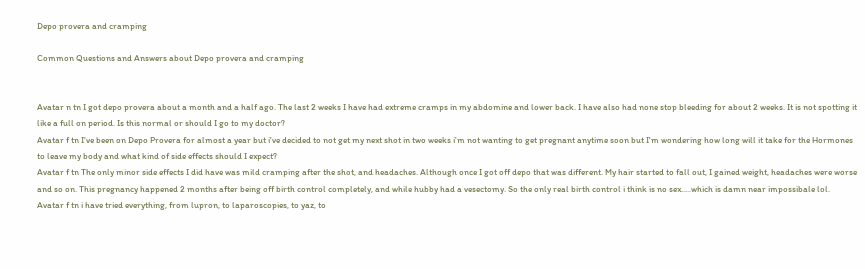Depo provera and cramping

Common Questions and Answers about Depo provera and cramping


Avatar n tn I got depo provera about a month and a half ago. The last 2 weeks I have had extreme cramps in my abdomine and lower back. I have also had none stop bleeding for about 2 weeks. It is not spotting it like a full on period. Is this normal or should I go to my doctor?
Avatar f tn I've been on Depo Provera for almost a year but i've decided to not get my next shot in two weeks i'm not wanting to get pregnant anytime soon but I'm wondering how long will it take for the Hormones to leave my body and what kind of side effects should I expect?
Avatar f tn The only minor side effects I did have was mild cramping after the shot, and headaches. Although once I got off depo that was different. My hair started to fall out, I gained weight, headaches were worse and so on. This pregnancy happened 2 months after being off birth control completely, and while hubby had a vesectomy. So the only real birth control i think is no sex.....which is damn near impossibale lol.
Avatar f tn i have tried everything, from lupron, to laparoscopies, to yaz, to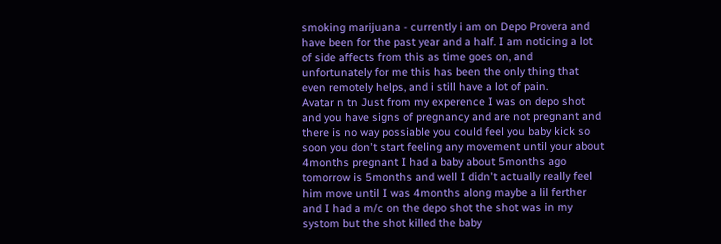smoking marijuana - currently i am on Depo Provera and have been for the past year and a half. I am noticing a lot of side affects from this as time goes on, and unfortunately for me this has been the only thing that even remotely helps, and i still have a lot of pain.
Avatar n tn Just from my experence I was on depo shot and you have signs of pregnancy and are not pregnant and there is no way possiable you could feel you baby kick so soon you don't start feeling any movement until your about 4months pregnant I had a baby about 5months ago tomorrow is 5months and well I didn't actually really feel him move until I was 4months along maybe a lil ferther and I had a m/c on the depo shot the shot was in my systom but the shot killed the baby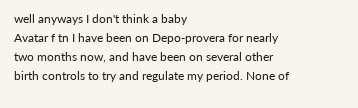well anyways I don't think a baby
Avatar f tn I have been on Depo-provera for nearly two months now, and have been on several other birth controls to try and regulate my period. None of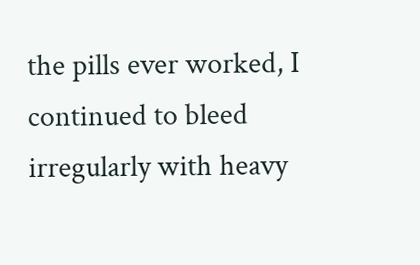the pills ever worked, I continued to bleed irregularly with heavy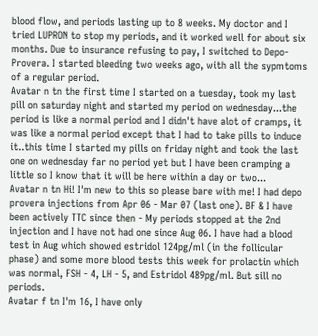blood flow, and periods lasting up to 8 weeks. My doctor and I tried LUPRON to stop my periods, and it worked well for about six months. Due to insurance refusing to pay, I switched to Depo-Provera. I started bleeding two weeks ago, with all the sypmtoms of a regular period.
Avatar n tn the first time I started on a tuesday, took my last pill on saturday night and started my period on wednesday...the period is like a normal period and I didn't have alot of cramps, it was like a normal period except that I had to take pills to induce it..this time I started my pills on friday night and took the last one on wednesday far no period yet but I have been cramping a little so I know that it will be here within a day or two...
Avatar n tn Hi! I'm new to this so please bare with me! I had depo provera injections from Apr 06 - Mar 07 (last one). BF & I have been actively TTC since then - My periods stopped at the 2nd injection and I have not had one since Aug 06. I have had a blood test in Aug which showed estridol 124pg/ml (in the follicular phase) and some more blood tests this week for prolactin which was normal, FSH - 4, LH - 5, and Estridol 489pg/ml. But sill no periods.
Avatar f tn I'm 16, I have only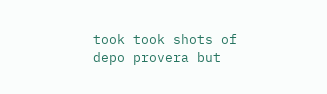took took shots of depo provera but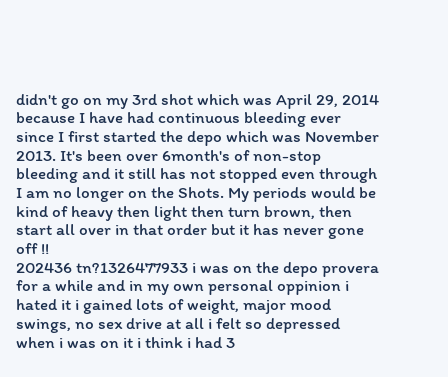didn't go on my 3rd shot which was April 29, 2014 because I have had continuous bleeding ever since I first started the depo which was November 2013. It's been over 6month's of non-stop bleeding and it still has not stopped even through I am no longer on the Shots. My periods would be kind of heavy then light then turn brown, then start all over in that order but it has never gone off !!
202436 tn?1326477933 i was on the depo provera for a while and in my own personal oppinion i hated it i gained lots of weight, major mood swings, no sex drive at all i felt so depressed when i was on it i think i had 3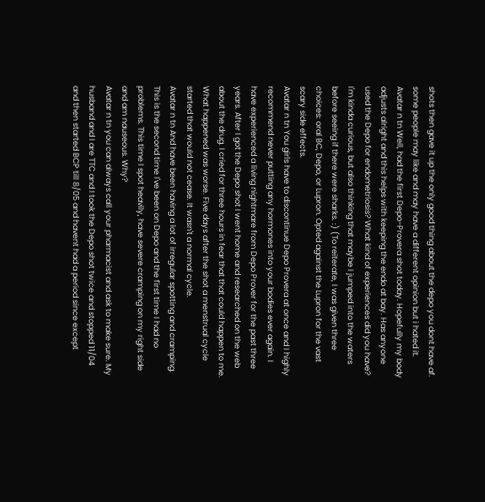shots then gave it up the only good thing about the depo you dont have af. some people may like and may have a different opinion but i hated it.
Avatar n tn Well, had the first Depo-Provera shot today. Hopefully my body adjusts alright and this helps with keeping the endo at bay. Has anyone used the Depo for endometriosis? What kind of experiences did you have? I'm kinda curious, but also thinking that maybe I jumped into the waters before seeing if there were sharks. :) (To reiterate, I was given three choices: oral BC, Depo, or Lupron. Opted against the Lupron for the vast scary side effects.
Avatar n tn You girls have to discontinue Depo Provera at once and I highly recommend never putting any hormones into your bodies ever again. I have experienced a living nightmare from Depo Prover for the past three years. After I got the Depo shot I went home and researched on the web about the drug. I cried for three hours in fear that that could happen to me. What happened was worse. Five days after the shot a menstrual cycle started that would not cease. It wasn't a normal cycle.
Avatar n tn And have been having a lot of irregular spotting and cramping. This is the second time I've been on Depo and the first time I had no problems. This time I spot heavily, have severe cramping on my right side and am nauseous. Why?
Avatar n tn you can always call your pharmacist and ask to make sure. My husband and I are TTC and I took the Depo shot twice and stopped 11/04 and then started BCP till 8/05 and havent had a period since except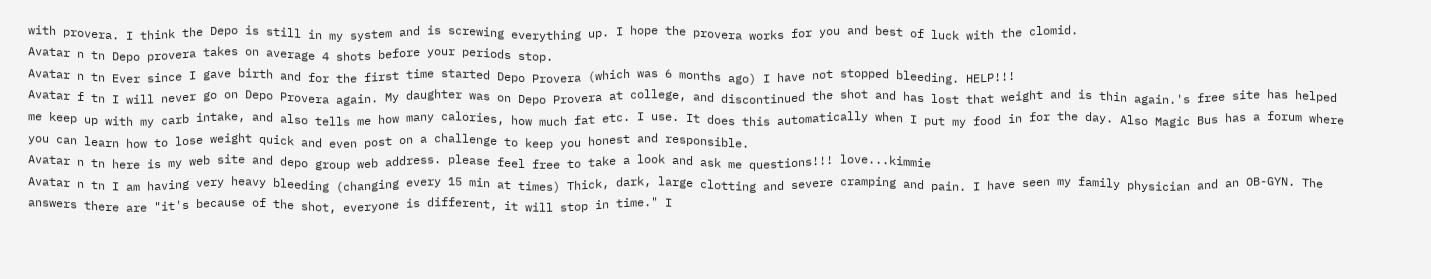with provera. I think the Depo is still in my system and is screwing everything up. I hope the provera works for you and best of luck with the clomid.
Avatar n tn Depo provera takes on average 4 shots before your periods stop.
Avatar n tn Ever since I gave birth and for the first time started Depo Provera (which was 6 months ago) I have not stopped bleeding. HELP!!!
Avatar f tn I will never go on Depo Provera again. My daughter was on Depo Provera at college, and discontinued the shot and has lost that weight and is thin again.'s free site has helped me keep up with my carb intake, and also tells me how many calories, how much fat etc. I use. It does this automatically when I put my food in for the day. Also Magic Bus has a forum where you can learn how to lose weight quick and even post on a challenge to keep you honest and responsible.
Avatar n tn here is my web site and depo group web address. please feel free to take a look and ask me questions!!! love...kimmie
Avatar n tn I am having very heavy bleeding (changing every 15 min at times) Thick, dark, large clotting and severe cramping and pain. I have seen my family physician and an OB-GYN. The answers there are "it's because of the shot, everyone is different, it will stop in time." I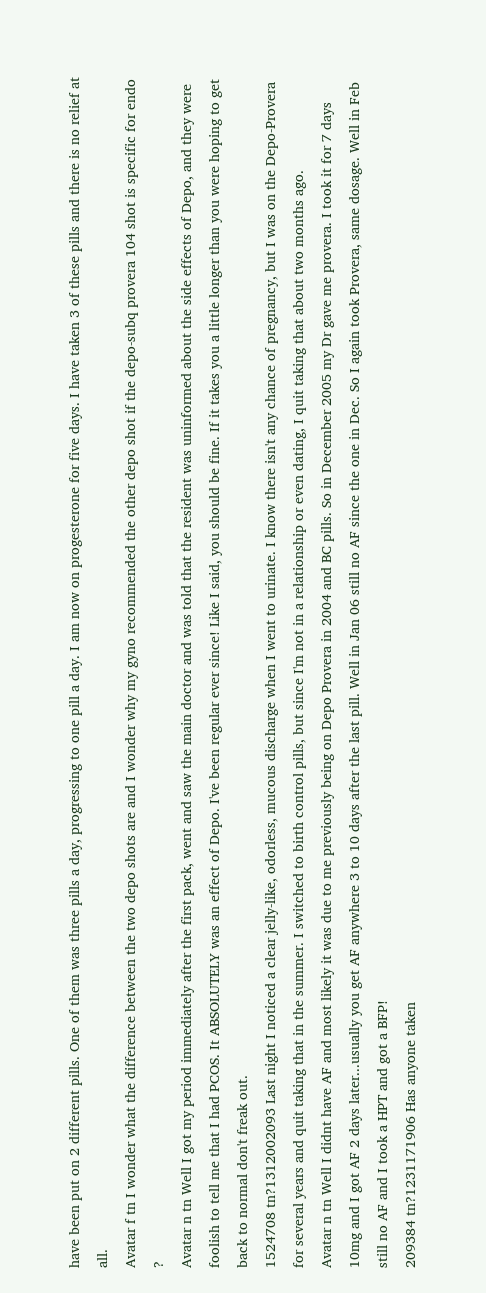have been put on 2 different pills. One of them was three pills a day, progressing to one pill a day. I am now on progesterone for five days. I have taken 3 of these pills and there is no relief at all.
Avatar f tn I wonder what the difference between the two depo shots are and I wonder why my gyno recommended the other depo shot if the depo-subq provera 104 shot is specific for endo ?
Avatar n tn Well I got my period immediately after the first pack, went and saw the main doctor and was told that the resident was uninformed about the side effects of Depo, and they were foolish to tell me that I had PCOS. It ABSOLUTELY was an effect of Depo. I've been regular ever since! Like I said, you should be fine. If it takes you a little longer than you were hoping to get back to normal don't freak out.
1524708 tn?1312002093 Last night I noticed a clear jelly-like, odorless, mucous discharge when I went to urinate. I know there isn't any chance of pregnancy, but I was on the Depo-Provera for several years and quit taking that in the summer. I switched to birth control pills, but since I'm not in a relationship or even dating, I quit taking that about two months ago.
Avatar n tn Well I didnt have AF and most likely it was due to me previously being on Depo Provera in 2004 and BC pills. So in December 2005 my Dr gave me provera. I took it for 7 days 10mg and I got AF 2 days later...usually you get AF anywhere 3 to 10 days after the last pill. Well in Jan 06 still no AF since the one in Dec. So I again took Provera, same dosage. Well in Feb still no AF and I took a HPT and got a BFP!
209384 tn?1231171906 Has anyone taken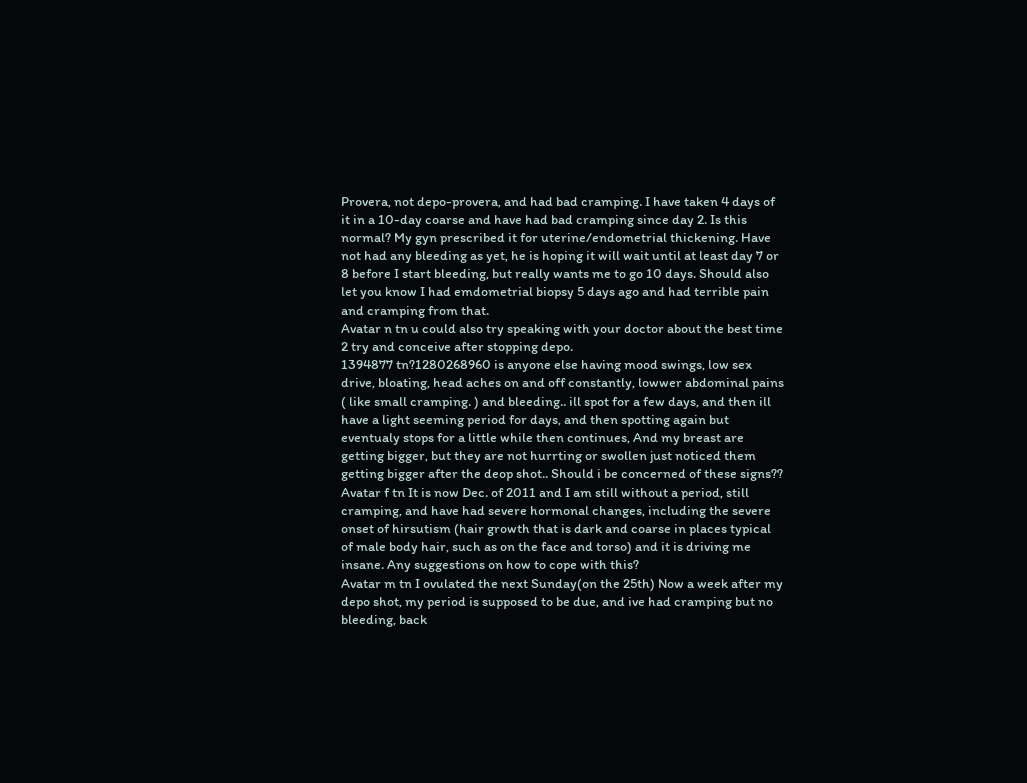Provera, not depo-provera, and had bad cramping. I have taken 4 days of it in a 10-day coarse and have had bad cramping since day 2. Is this normal? My gyn prescribed it for uterine/endometrial thickening. Have not had any bleeding as yet, he is hoping it will wait until at least day 7 or 8 before I start bleeding, but really wants me to go 10 days. Should also let you know I had emdometrial biopsy 5 days ago and had terrible pain and cramping from that.
Avatar n tn u could also try speaking with your doctor about the best time 2 try and conceive after stopping depo.
1394877 tn?1280268960 is anyone else having mood swings, low sex drive, bloating, head aches on and off constantly, lowwer abdominal pains ( like small cramping. ) and bleeding.. ill spot for a few days, and then ill have a light seeming period for days, and then spotting again but eventualy stops for a little while then continues, And my breast are getting bigger, but they are not hurrting or swollen just noticed them getting bigger after the deop shot.. Should i be concerned of these signs??
Avatar f tn It is now Dec. of 2011 and I am still without a period, still cramping, and have had severe hormonal changes, including the severe onset of hirsutism (hair growth that is dark and coarse in places typical of male body hair, such as on the face and torso) and it is driving me insane. Any suggestions on how to cope with this?
Avatar m tn I ovulated the next Sunday(on the 25th) Now a week after my depo shot, my period is supposed to be due, and ive had cramping but no bleeding, back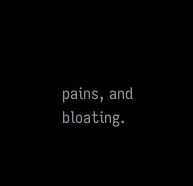pains, and bloating.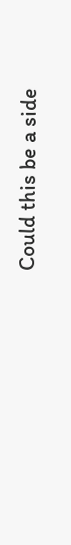Could this be a side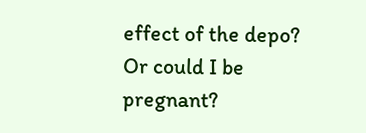effect of the depo? Or could I be pregnant?